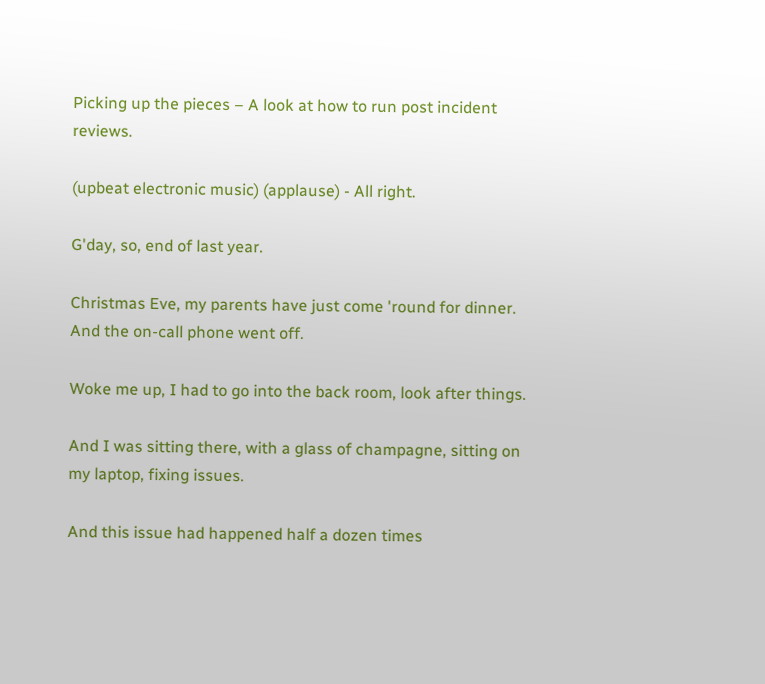Picking up the pieces – A look at how to run post incident reviews.

(upbeat electronic music) (applause) - All right.

G'day, so, end of last year.

Christmas Eve, my parents have just come 'round for dinner. And the on-call phone went off.

Woke me up, I had to go into the back room, look after things.

And I was sitting there, with a glass of champagne, sitting on my laptop, fixing issues.

And this issue had happened half a dozen times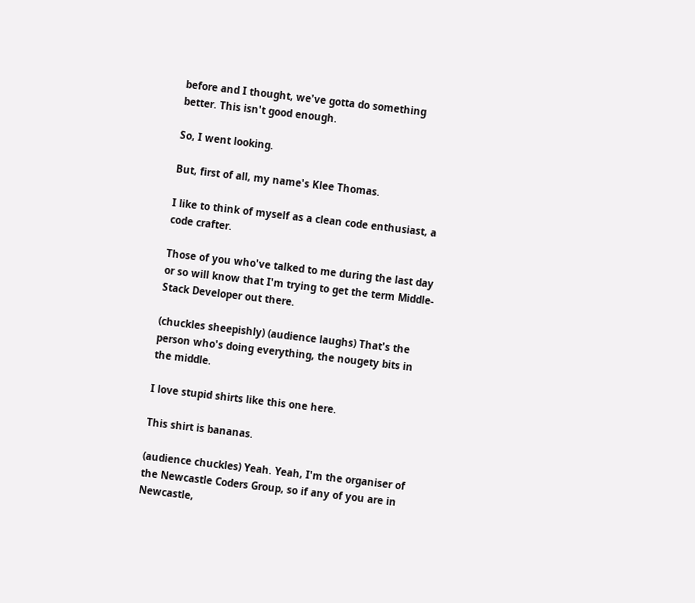before and I thought, we've gotta do something better. This isn't good enough.

So, I went looking.

But, first of all, my name's Klee Thomas.

I like to think of myself as a clean code enthusiast, a code crafter.

Those of you who've talked to me during the last day or so will know that I'm trying to get the term Middle-Stack Developer out there.

(chuckles sheepishly) (audience laughs) That's the person who's doing everything, the nougety bits in the middle.

I love stupid shirts like this one here.

This shirt is bananas.

(audience chuckles) Yeah. Yeah, I'm the organiser of the Newcastle Coders Group, so if any of you are in Newcastle,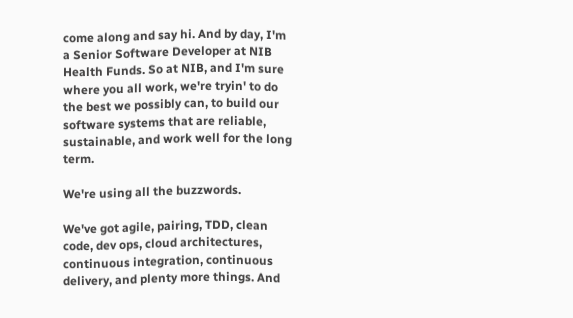come along and say hi. And by day, I'm a Senior Software Developer at NIB Health Funds. So at NIB, and I'm sure where you all work, we're tryin' to do the best we possibly can, to build our software systems that are reliable, sustainable, and work well for the long term.

We're using all the buzzwords.

We've got agile, pairing, TDD, clean code, dev ops, cloud architectures, continuous integration, continuous delivery, and plenty more things. And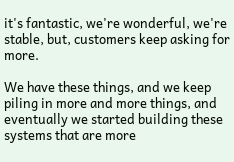it's fantastic, we're wonderful, we're stable, but, customers keep asking for more.

We have these things, and we keep piling in more and more things, and eventually we started building these systems that are more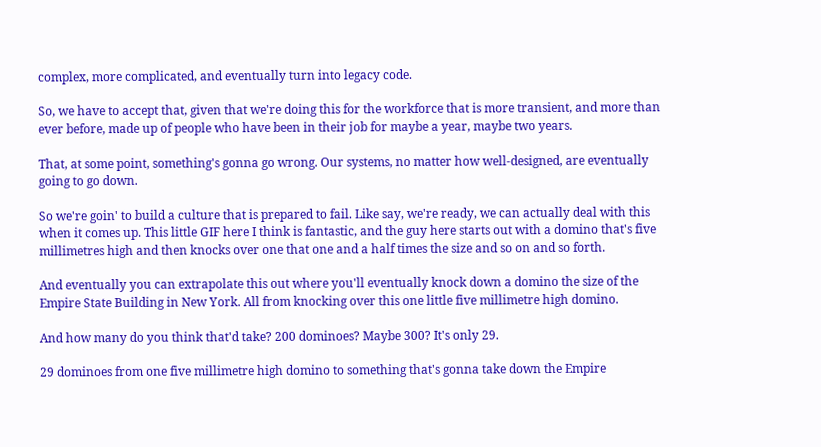complex, more complicated, and eventually turn into legacy code.

So, we have to accept that, given that we're doing this for the workforce that is more transient, and more than ever before, made up of people who have been in their job for maybe a year, maybe two years.

That, at some point, something's gonna go wrong. Our systems, no matter how well-designed, are eventually going to go down.

So we're goin' to build a culture that is prepared to fail. Like say, we're ready, we can actually deal with this when it comes up. This little GIF here I think is fantastic, and the guy here starts out with a domino that's five millimetres high and then knocks over one that one and a half times the size and so on and so forth.

And eventually you can extrapolate this out where you'll eventually knock down a domino the size of the Empire State Building in New York. All from knocking over this one little five millimetre high domino.

And how many do you think that'd take? 200 dominoes? Maybe 300? It's only 29.

29 dominoes from one five millimetre high domino to something that's gonna take down the Empire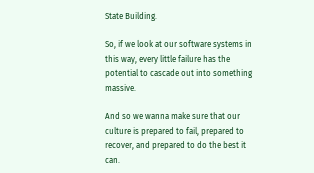State Building.

So, if we look at our software systems in this way, every little failure has the potential to cascade out into something massive.

And so we wanna make sure that our culture is prepared to fail, prepared to recover, and prepared to do the best it can.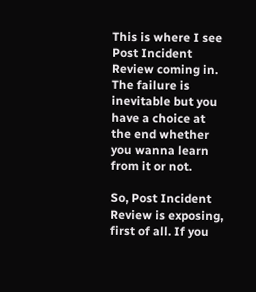This is where I see Post Incident Review coming in. The failure is inevitable but you have a choice at the end whether you wanna learn from it or not.

So, Post Incident Review is exposing, first of all. If you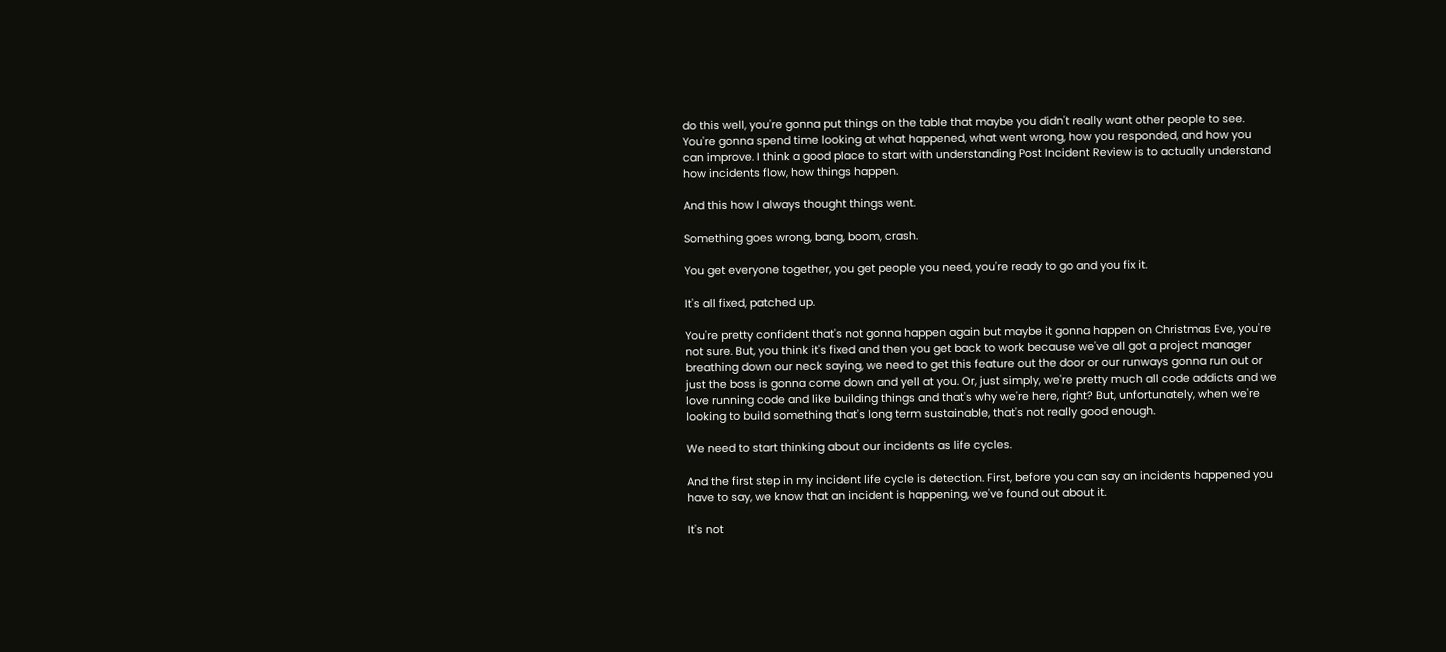do this well, you're gonna put things on the table that maybe you didn't really want other people to see. You're gonna spend time looking at what happened, what went wrong, how you responded, and how you can improve. I think a good place to start with understanding Post Incident Review is to actually understand how incidents flow, how things happen.

And this how I always thought things went.

Something goes wrong, bang, boom, crash.

You get everyone together, you get people you need, you're ready to go and you fix it.

It's all fixed, patched up.

You're pretty confident that's not gonna happen again but maybe it gonna happen on Christmas Eve, you're not sure. But, you think it's fixed and then you get back to work because we've all got a project manager breathing down our neck saying, we need to get this feature out the door or our runways gonna run out or just the boss is gonna come down and yell at you. Or, just simply, we're pretty much all code addicts and we love running code and like building things and that's why we're here, right? But, unfortunately, when we're looking to build something that's long term sustainable, that's not really good enough.

We need to start thinking about our incidents as life cycles.

And the first step in my incident life cycle is detection. First, before you can say an incidents happened you have to say, we know that an incident is happening, we've found out about it.

It's not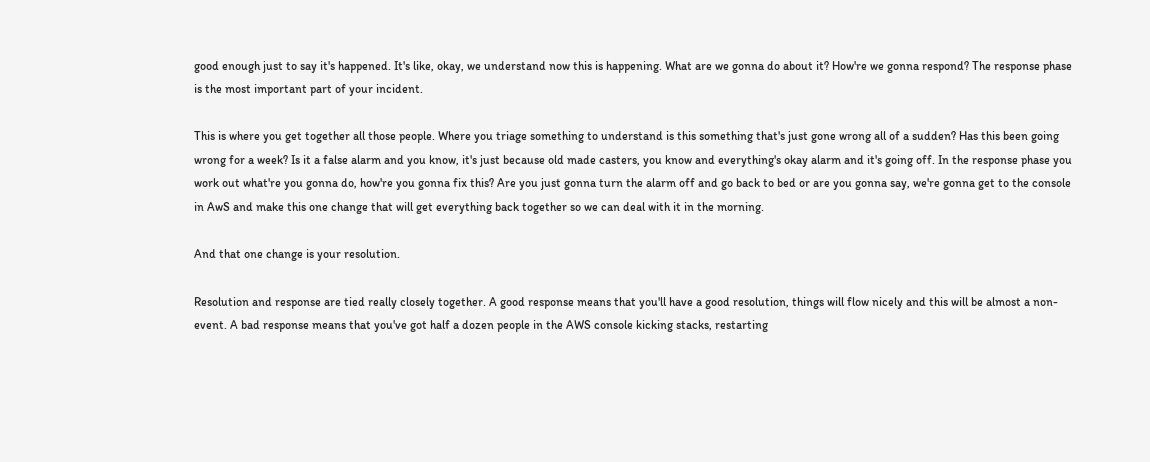good enough just to say it's happened. It's like, okay, we understand now this is happening. What are we gonna do about it? How're we gonna respond? The response phase is the most important part of your incident.

This is where you get together all those people. Where you triage something to understand is this something that's just gone wrong all of a sudden? Has this been going wrong for a week? Is it a false alarm and you know, it's just because old made casters, you know and everything's okay alarm and it's going off. In the response phase you work out what're you gonna do, how're you gonna fix this? Are you just gonna turn the alarm off and go back to bed or are you gonna say, we're gonna get to the console in AwS and make this one change that will get everything back together so we can deal with it in the morning.

And that one change is your resolution.

Resolution and response are tied really closely together. A good response means that you'll have a good resolution, things will flow nicely and this will be almost a non-event. A bad response means that you've got half a dozen people in the AWS console kicking stacks, restarting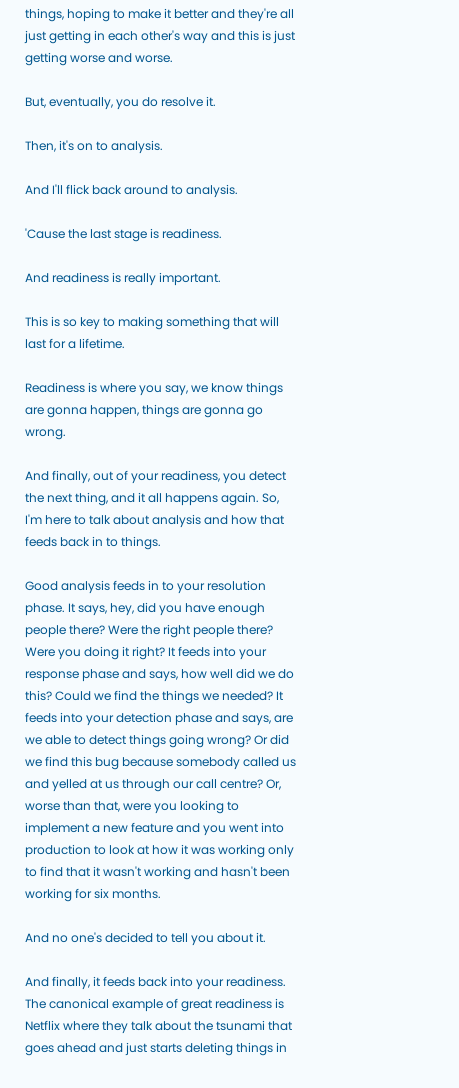things, hoping to make it better and they're all just getting in each other's way and this is just getting worse and worse.

But, eventually, you do resolve it.

Then, it's on to analysis.

And I'll flick back around to analysis.

'Cause the last stage is readiness.

And readiness is really important.

This is so key to making something that will last for a lifetime.

Readiness is where you say, we know things are gonna happen, things are gonna go wrong.

And finally, out of your readiness, you detect the next thing, and it all happens again. So, I'm here to talk about analysis and how that feeds back in to things.

Good analysis feeds in to your resolution phase. It says, hey, did you have enough people there? Were the right people there? Were you doing it right? It feeds into your response phase and says, how well did we do this? Could we find the things we needed? It feeds into your detection phase and says, are we able to detect things going wrong? Or did we find this bug because somebody called us and yelled at us through our call centre? Or, worse than that, were you looking to implement a new feature and you went into production to look at how it was working only to find that it wasn't working and hasn't been working for six months.

And no one's decided to tell you about it.

And finally, it feeds back into your readiness. The canonical example of great readiness is Netflix where they talk about the tsunami that goes ahead and just starts deleting things in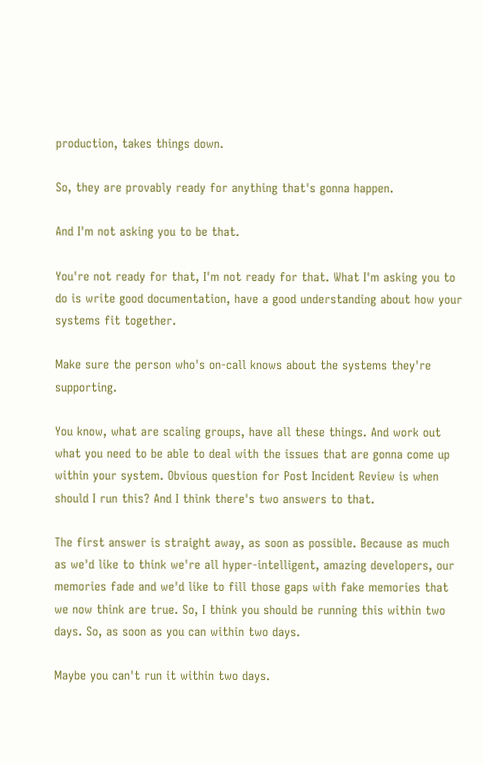production, takes things down.

So, they are provably ready for anything that's gonna happen.

And I'm not asking you to be that.

You're not ready for that, I'm not ready for that. What I'm asking you to do is write good documentation, have a good understanding about how your systems fit together.

Make sure the person who's on-call knows about the systems they're supporting.

You know, what are scaling groups, have all these things. And work out what you need to be able to deal with the issues that are gonna come up within your system. Obvious question for Post Incident Review is when should I run this? And I think there's two answers to that.

The first answer is straight away, as soon as possible. Because as much as we'd like to think we're all hyper-intelligent, amazing developers, our memories fade and we'd like to fill those gaps with fake memories that we now think are true. So, I think you should be running this within two days. So, as soon as you can within two days.

Maybe you can't run it within two days.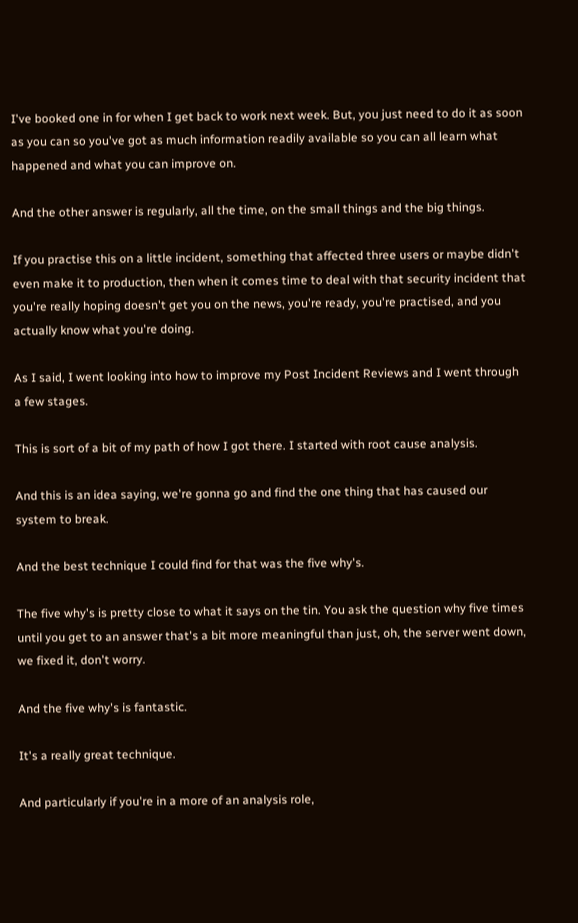I've booked one in for when I get back to work next week. But, you just need to do it as soon as you can so you've got as much information readily available so you can all learn what happened and what you can improve on.

And the other answer is regularly, all the time, on the small things and the big things.

If you practise this on a little incident, something that affected three users or maybe didn't even make it to production, then when it comes time to deal with that security incident that you're really hoping doesn't get you on the news, you're ready, you're practised, and you actually know what you're doing.

As I said, I went looking into how to improve my Post Incident Reviews and I went through a few stages.

This is sort of a bit of my path of how I got there. I started with root cause analysis.

And this is an idea saying, we're gonna go and find the one thing that has caused our system to break.

And the best technique I could find for that was the five why's.

The five why's is pretty close to what it says on the tin. You ask the question why five times until you get to an answer that's a bit more meaningful than just, oh, the server went down, we fixed it, don't worry.

And the five why's is fantastic.

It's a really great technique.

And particularly if you're in a more of an analysis role,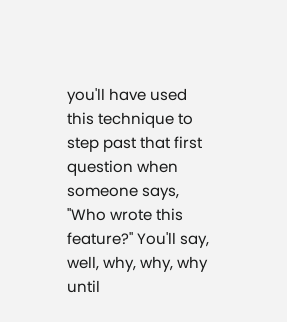you'll have used this technique to step past that first question when someone says, "Who wrote this feature?" You'll say, well, why, why, why until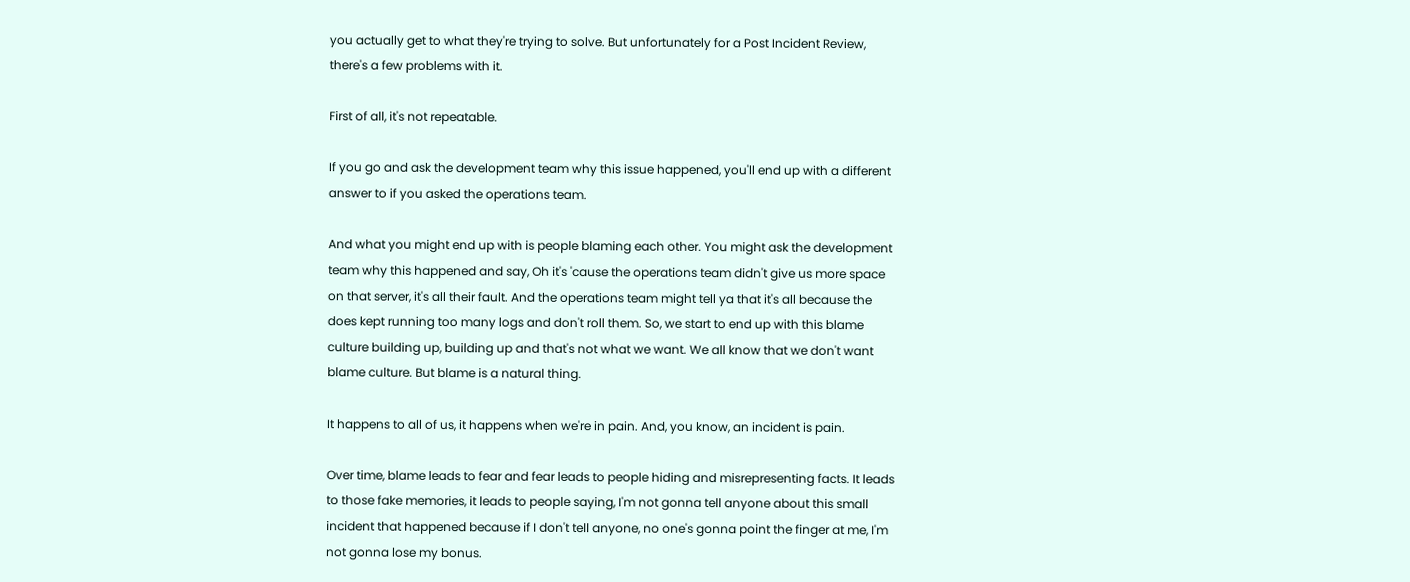you actually get to what they're trying to solve. But unfortunately for a Post Incident Review, there's a few problems with it.

First of all, it's not repeatable.

If you go and ask the development team why this issue happened, you'll end up with a different answer to if you asked the operations team.

And what you might end up with is people blaming each other. You might ask the development team why this happened and say, Oh it's 'cause the operations team didn't give us more space on that server, it's all their fault. And the operations team might tell ya that it's all because the does kept running too many logs and don't roll them. So, we start to end up with this blame culture building up, building up and that's not what we want. We all know that we don't want blame culture. But blame is a natural thing.

It happens to all of us, it happens when we're in pain. And, you know, an incident is pain.

Over time, blame leads to fear and fear leads to people hiding and misrepresenting facts. It leads to those fake memories, it leads to people saying, I'm not gonna tell anyone about this small incident that happened because if I don't tell anyone, no one's gonna point the finger at me, I'm not gonna lose my bonus.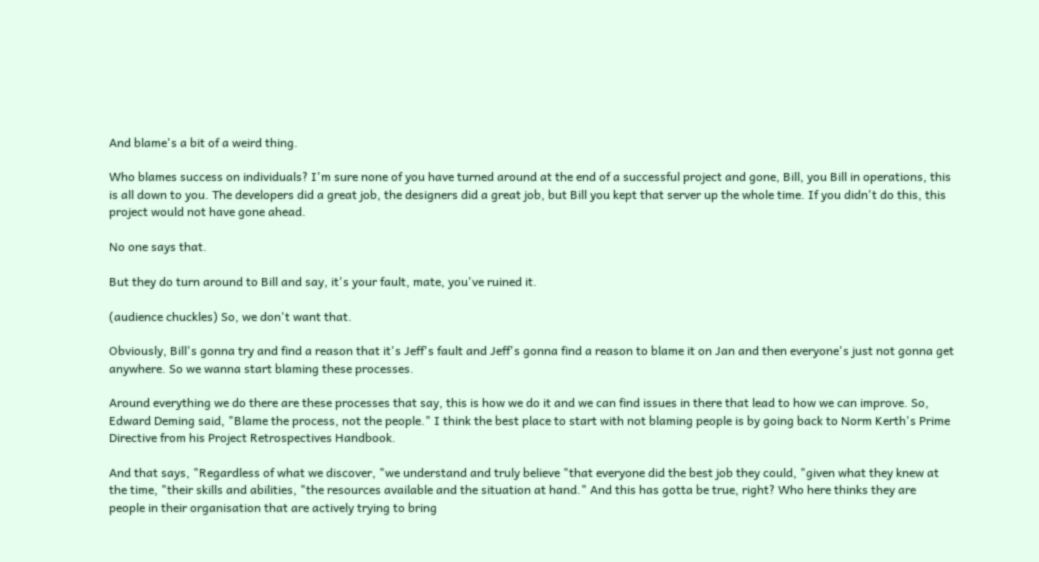And blame's a bit of a weird thing.

Who blames success on individuals? I'm sure none of you have turned around at the end of a successful project and gone, Bill, you Bill in operations, this is all down to you. The developers did a great job, the designers did a great job, but Bill you kept that server up the whole time. If you didn't do this, this project would not have gone ahead.

No one says that.

But they do turn around to Bill and say, it's your fault, mate, you've ruined it.

(audience chuckles) So, we don't want that.

Obviously, Bill's gonna try and find a reason that it's Jeff's fault and Jeff's gonna find a reason to blame it on Jan and then everyone's just not gonna get anywhere. So we wanna start blaming these processes.

Around everything we do there are these processes that say, this is how we do it and we can find issues in there that lead to how we can improve. So, Edward Deming said, "Blame the process, not the people." I think the best place to start with not blaming people is by going back to Norm Kerth's Prime Directive from his Project Retrospectives Handbook.

And that says, "Regardless of what we discover, "we understand and truly believe "that everyone did the best job they could, "given what they knew at the time, "their skills and abilities, "the resources available and the situation at hand." And this has gotta be true, right? Who here thinks they are people in their organisation that are actively trying to bring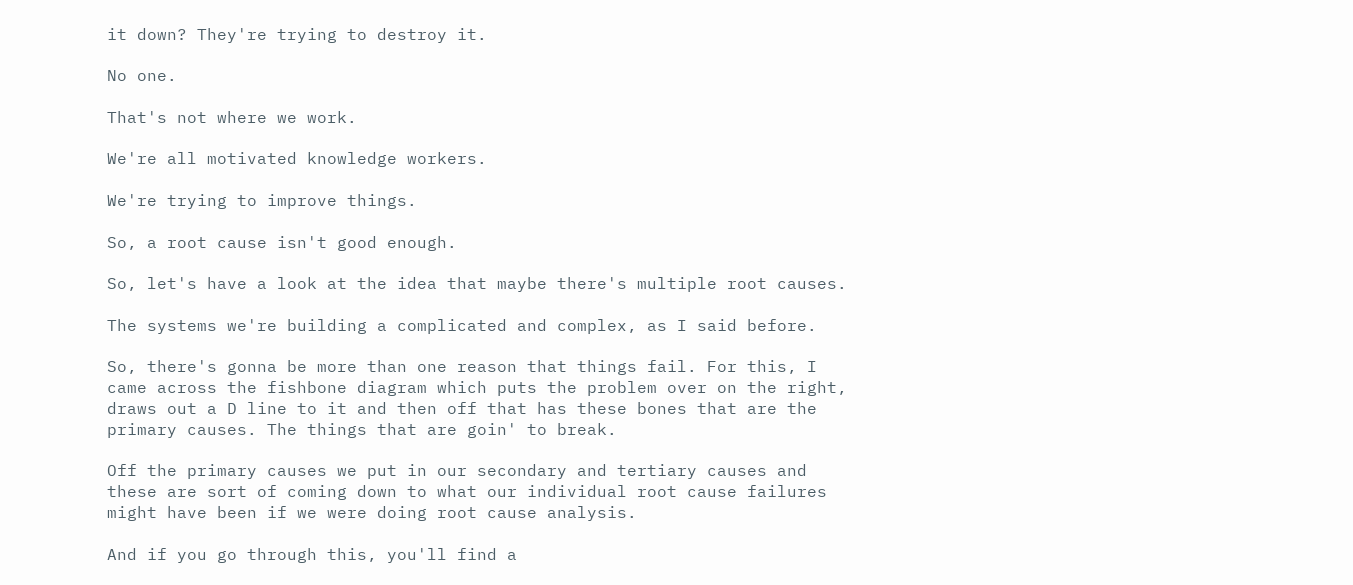it down? They're trying to destroy it.

No one.

That's not where we work.

We're all motivated knowledge workers.

We're trying to improve things.

So, a root cause isn't good enough.

So, let's have a look at the idea that maybe there's multiple root causes.

The systems we're building a complicated and complex, as I said before.

So, there's gonna be more than one reason that things fail. For this, I came across the fishbone diagram which puts the problem over on the right, draws out a D line to it and then off that has these bones that are the primary causes. The things that are goin' to break.

Off the primary causes we put in our secondary and tertiary causes and these are sort of coming down to what our individual root cause failures might have been if we were doing root cause analysis.

And if you go through this, you'll find a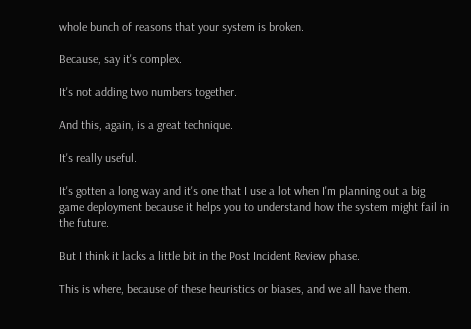whole bunch of reasons that your system is broken.

Because, say it's complex.

It's not adding two numbers together.

And this, again, is a great technique.

It's really useful.

It's gotten a long way and it's one that I use a lot when I'm planning out a big game deployment because it helps you to understand how the system might fail in the future.

But I think it lacks a little bit in the Post Incident Review phase.

This is where, because of these heuristics or biases, and we all have them.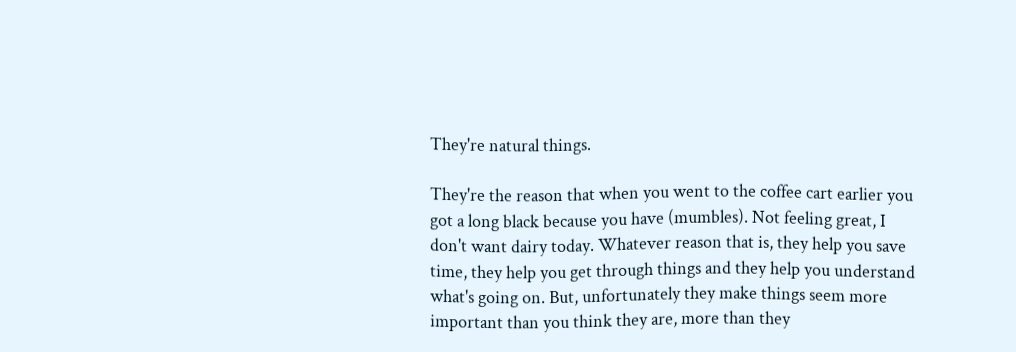They're natural things.

They're the reason that when you went to the coffee cart earlier you got a long black because you have (mumbles). Not feeling great, I don't want dairy today. Whatever reason that is, they help you save time, they help you get through things and they help you understand what's going on. But, unfortunately they make things seem more important than you think they are, more than they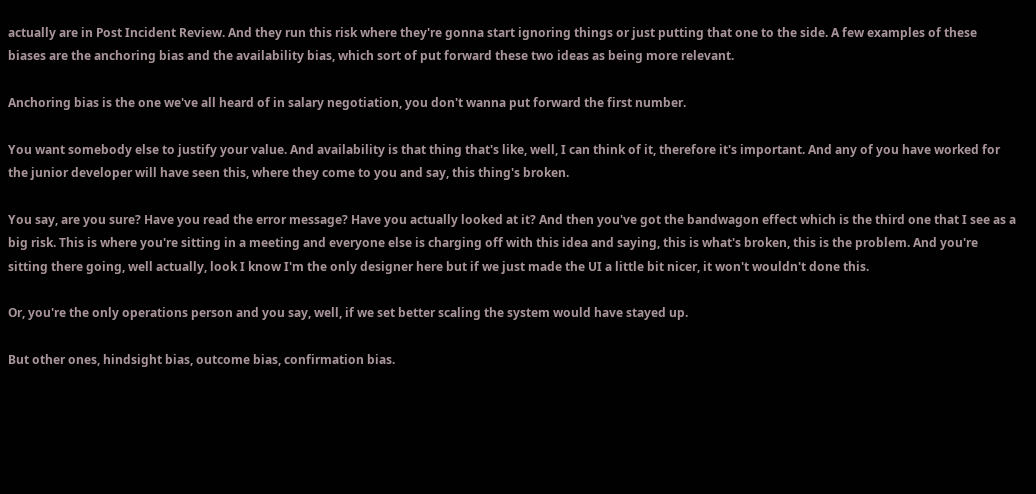actually are in Post Incident Review. And they run this risk where they're gonna start ignoring things or just putting that one to the side. A few examples of these biases are the anchoring bias and the availability bias, which sort of put forward these two ideas as being more relevant.

Anchoring bias is the one we've all heard of in salary negotiation, you don't wanna put forward the first number.

You want somebody else to justify your value. And availability is that thing that's like, well, I can think of it, therefore it's important. And any of you have worked for the junior developer will have seen this, where they come to you and say, this thing's broken.

You say, are you sure? Have you read the error message? Have you actually looked at it? And then you've got the bandwagon effect which is the third one that I see as a big risk. This is where you're sitting in a meeting and everyone else is charging off with this idea and saying, this is what's broken, this is the problem. And you're sitting there going, well actually, look I know I'm the only designer here but if we just made the UI a little bit nicer, it won't wouldn't done this.

Or, you're the only operations person and you say, well, if we set better scaling the system would have stayed up.

But other ones, hindsight bias, outcome bias, confirmation bias.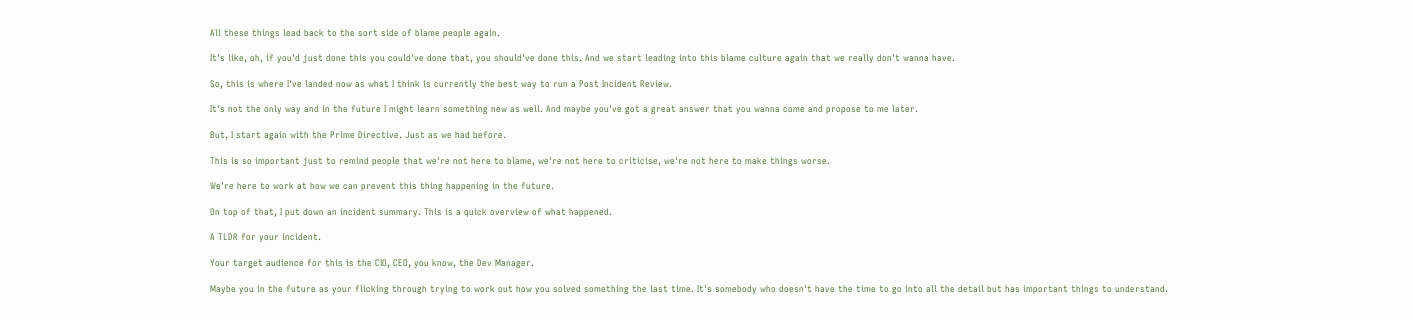All these things lead back to the sort side of blame people again.

It's like, oh, if you'd just done this you could've done that, you should've done this. And we start leading into this blame culture again that we really don't wanna have.

So, this is where I've landed now as what I think is currently the best way to run a Post Incident Review.

It's not the only way and in the future I might learn something new as well. And maybe you've got a great answer that you wanna come and propose to me later.

But, I start again with the Prime Directive. Just as we had before.

This is so important just to remind people that we're not here to blame, we're not here to criticise, we're not here to make things worse.

We're here to work at how we can prevent this thing happening in the future.

On top of that, I put down an incident summary. This is a quick overview of what happened.

A TLDR for your incident.

Your target audience for this is the CIO, CEO, you know, the Dev Manager.

Maybe you in the future as your flicking through trying to work out how you solved something the last time. It's somebody who doesn't have the time to go into all the detail but has important things to understand.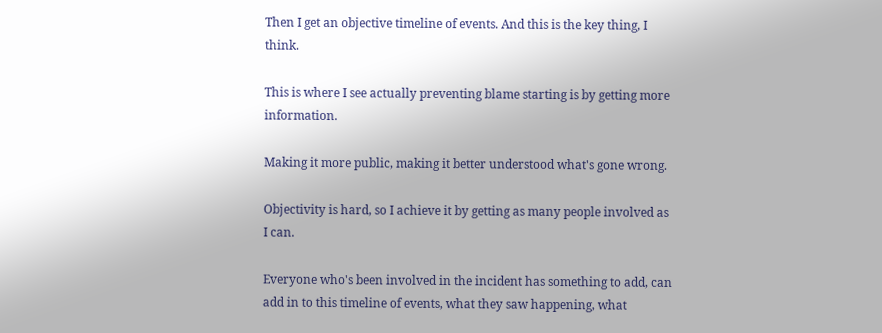Then I get an objective timeline of events. And this is the key thing, I think.

This is where I see actually preventing blame starting is by getting more information.

Making it more public, making it better understood what's gone wrong.

Objectivity is hard, so I achieve it by getting as many people involved as I can.

Everyone who's been involved in the incident has something to add, can add in to this timeline of events, what they saw happening, what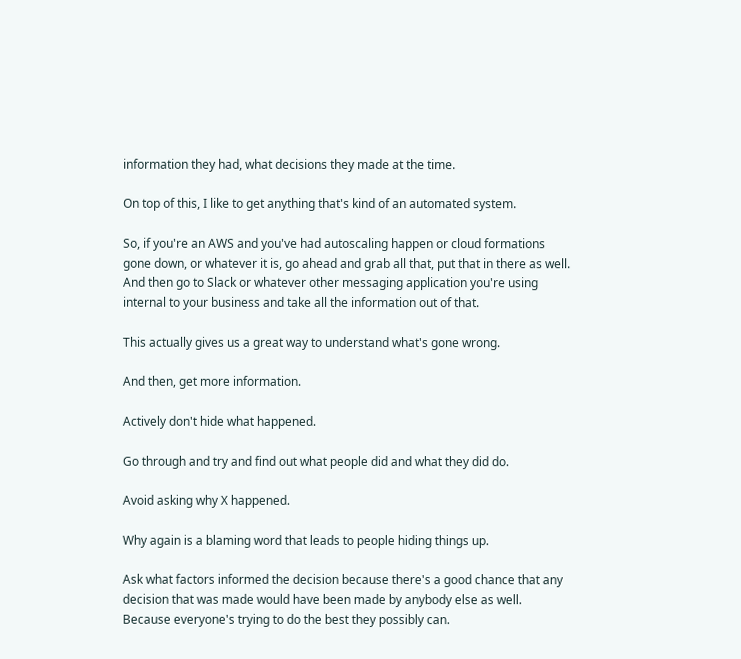information they had, what decisions they made at the time.

On top of this, I like to get anything that's kind of an automated system.

So, if you're an AWS and you've had autoscaling happen or cloud formations gone down, or whatever it is, go ahead and grab all that, put that in there as well. And then go to Slack or whatever other messaging application you're using internal to your business and take all the information out of that.

This actually gives us a great way to understand what's gone wrong.

And then, get more information.

Actively don't hide what happened.

Go through and try and find out what people did and what they did do.

Avoid asking why X happened.

Why again is a blaming word that leads to people hiding things up.

Ask what factors informed the decision because there's a good chance that any decision that was made would have been made by anybody else as well. Because everyone's trying to do the best they possibly can.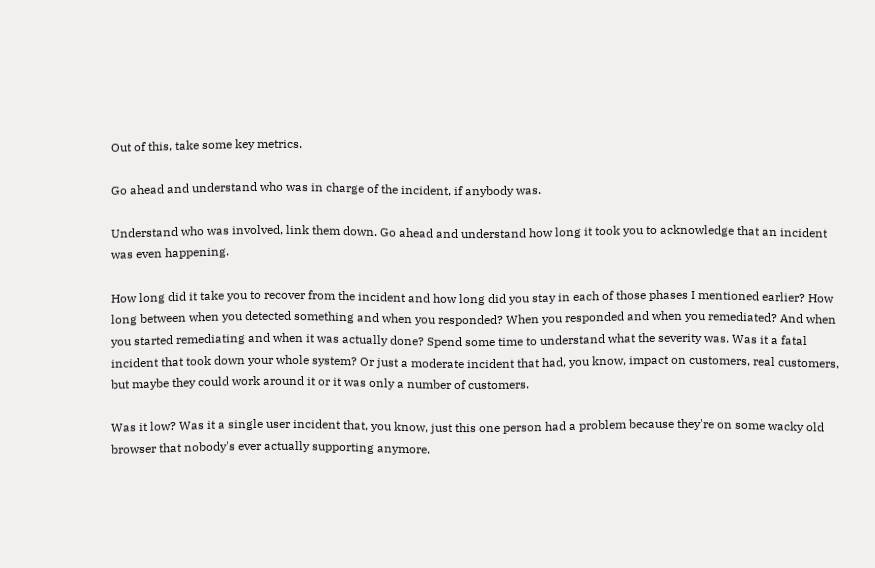Out of this, take some key metrics.

Go ahead and understand who was in charge of the incident, if anybody was.

Understand who was involved, link them down. Go ahead and understand how long it took you to acknowledge that an incident was even happening.

How long did it take you to recover from the incident and how long did you stay in each of those phases I mentioned earlier? How long between when you detected something and when you responded? When you responded and when you remediated? And when you started remediating and when it was actually done? Spend some time to understand what the severity was. Was it a fatal incident that took down your whole system? Or just a moderate incident that had, you know, impact on customers, real customers, but maybe they could work around it or it was only a number of customers.

Was it low? Was it a single user incident that, you know, just this one person had a problem because they're on some wacky old browser that nobody's ever actually supporting anymore.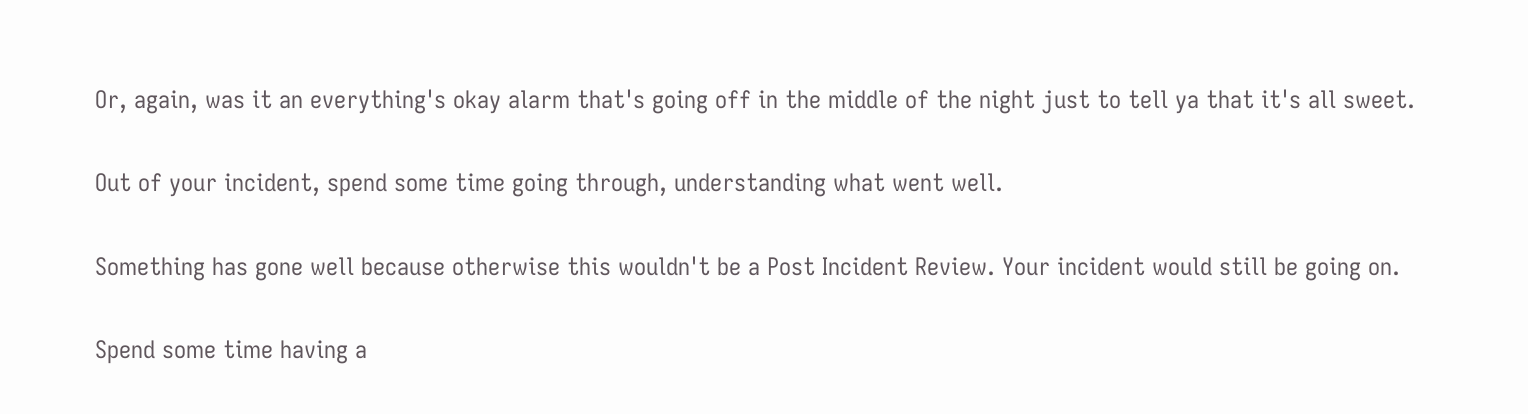Or, again, was it an everything's okay alarm that's going off in the middle of the night just to tell ya that it's all sweet.

Out of your incident, spend some time going through, understanding what went well.

Something has gone well because otherwise this wouldn't be a Post Incident Review. Your incident would still be going on.

Spend some time having a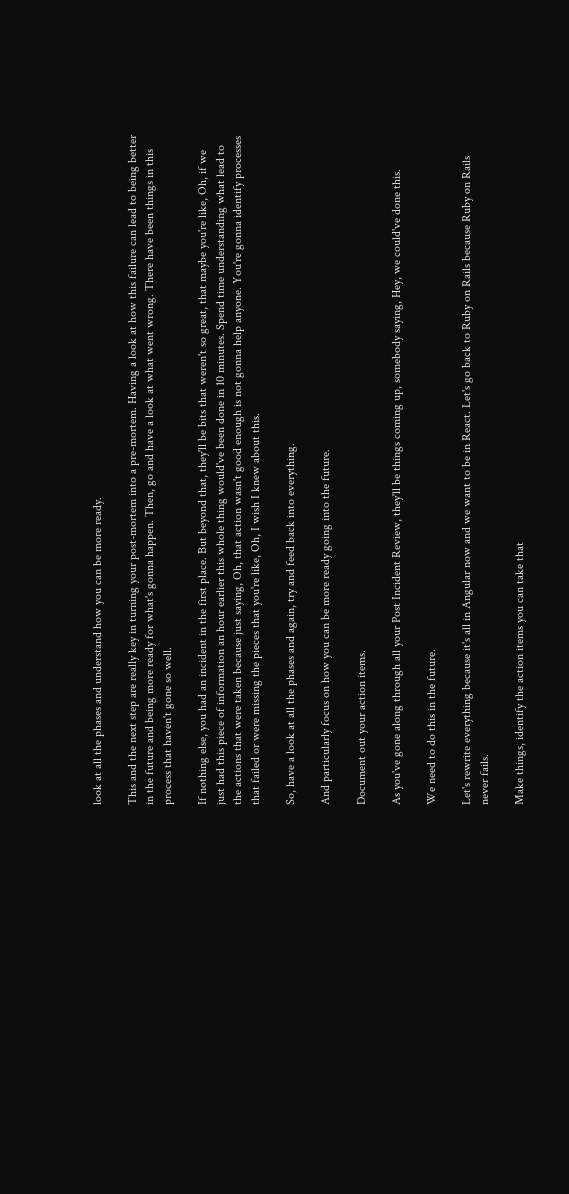look at all the phases and understand how you can be more ready.

This and the next step are really key in turning your post-mortem into a pre-mortem. Having a look at how this failure can lead to being better in the future and being more ready for what's gonna happen. Then, go and have a look at what went wrong. There have been things in this process that haven't gone so well.

If nothing else, you had an incident in the first place. But beyond that, they'll be bits that weren't so great, that maybe you're like, Oh, if we just had this piece of information an hour earlier this whole thing would've been done in 10 minutes. Spend time understanding what lead to the actions that were taken because just saying, Oh, that action wasn't good enough is not gonna help anyone. You're gonna identify processes that failed or were missing the pieces that you're like, Oh, I wish I knew about this.

So, have a look at all the phases and again, try and feed back into everything.

And particularly focus on how you can be more ready going into the future.

Document out your action items.

As you've gone along through all your Post Incident Review, they'll be things coming up, somebody saying, Hey, we could've done this.

We need to do this in the future.

Let's rewrite everything because it's all in Angular now and we want to be in React. Let's go back to Ruby on Rails because Ruby on Rails never fails.

Make things, identify the action items you can take that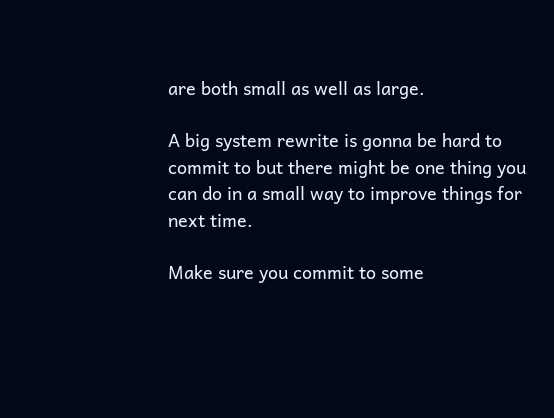are both small as well as large.

A big system rewrite is gonna be hard to commit to but there might be one thing you can do in a small way to improve things for next time.

Make sure you commit to some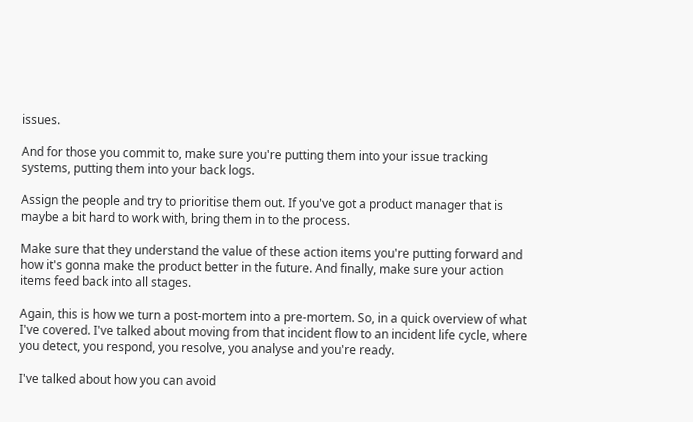issues.

And for those you commit to, make sure you're putting them into your issue tracking systems, putting them into your back logs.

Assign the people and try to prioritise them out. If you've got a product manager that is maybe a bit hard to work with, bring them in to the process.

Make sure that they understand the value of these action items you're putting forward and how it's gonna make the product better in the future. And finally, make sure your action items feed back into all stages.

Again, this is how we turn a post-mortem into a pre-mortem. So, in a quick overview of what I've covered. I've talked about moving from that incident flow to an incident life cycle, where you detect, you respond, you resolve, you analyse and you're ready.

I've talked about how you can avoid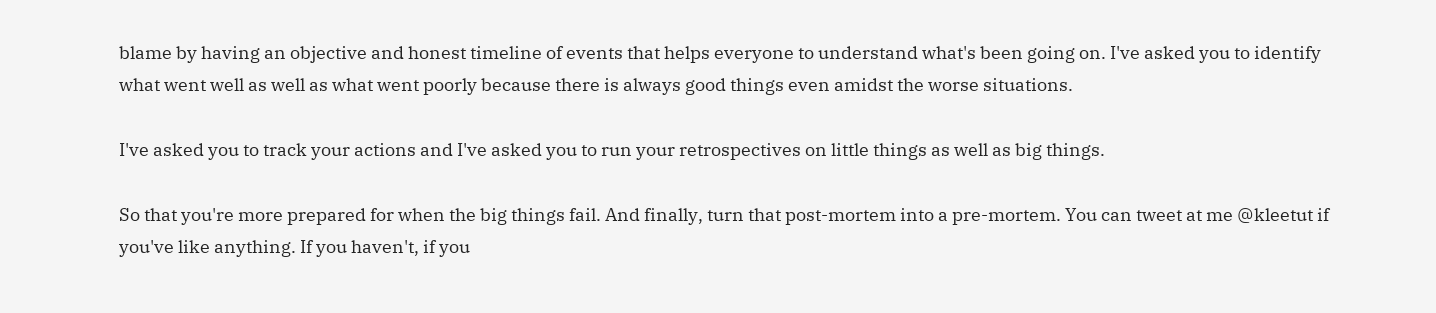blame by having an objective and honest timeline of events that helps everyone to understand what's been going on. I've asked you to identify what went well as well as what went poorly because there is always good things even amidst the worse situations.

I've asked you to track your actions and I've asked you to run your retrospectives on little things as well as big things.

So that you're more prepared for when the big things fail. And finally, turn that post-mortem into a pre-mortem. You can tweet at me @kleetut if you've like anything. If you haven't, if you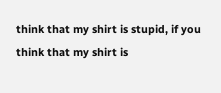think that my shirt is stupid, if you think that my shirt is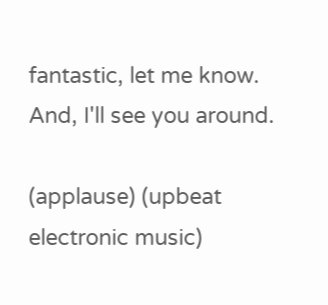fantastic, let me know. And, I'll see you around.

(applause) (upbeat electronic music)